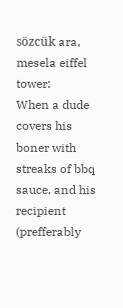sözcük ara, mesela eiffel tower:
When a dude covers his boner with streaks of bbq sauce, and his recipient (prefferably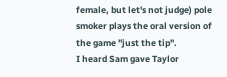female, but let's not judge) pole smoker plays the oral version of the game "just the tip".
I heard Sam gave Taylor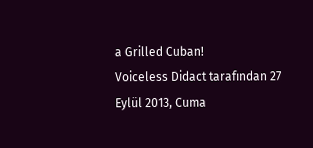a Grilled Cuban!
Voiceless Didact tarafından 27 Eylül 2013, Cuma